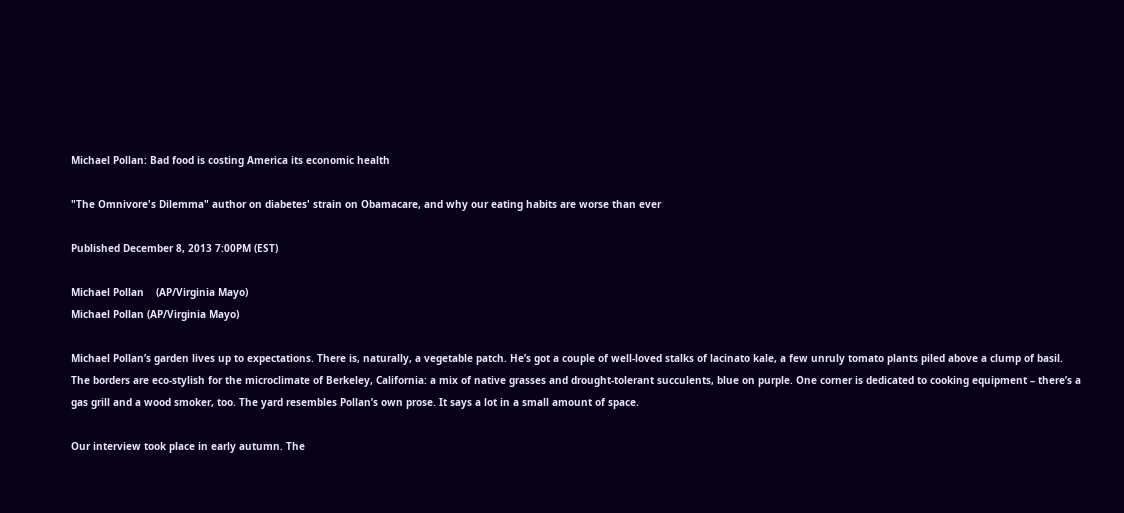Michael Pollan: Bad food is costing America its economic health

"The Omnivore's Dilemma" author on diabetes' strain on Obamacare, and why our eating habits are worse than ever

Published December 8, 2013 7:00PM (EST)

Michael Pollan    (AP/Virginia Mayo)
Michael Pollan (AP/Virginia Mayo)

Michael Pollan’s garden lives up to expectations. There is, naturally, a vegetable patch. He’s got a couple of well-loved stalks of lacinato kale, a few unruly tomato plants piled above a clump of basil. The borders are eco-stylish for the microclimate of Berkeley, California: a mix of native grasses and drought-tolerant succulents, blue on purple. One corner is dedicated to cooking equipment – there’s a gas grill and a wood smoker, too. The yard resembles Pollan’s own prose. It says a lot in a small amount of space.

Our interview took place in early autumn. The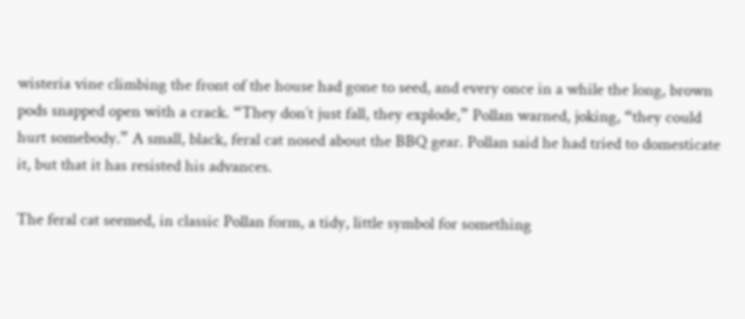wisteria vine climbing the front of the house had gone to seed, and every once in a while the long, brown pods snapped open with a crack. “They don’t just fall, they explode,” Pollan warned, joking, “they could hurt somebody.” A small, black, feral cat nosed about the BBQ gear. Pollan said he had tried to domesticate it, but that it has resisted his advances.

The feral cat seemed, in classic Pollan form, a tidy, little symbol for something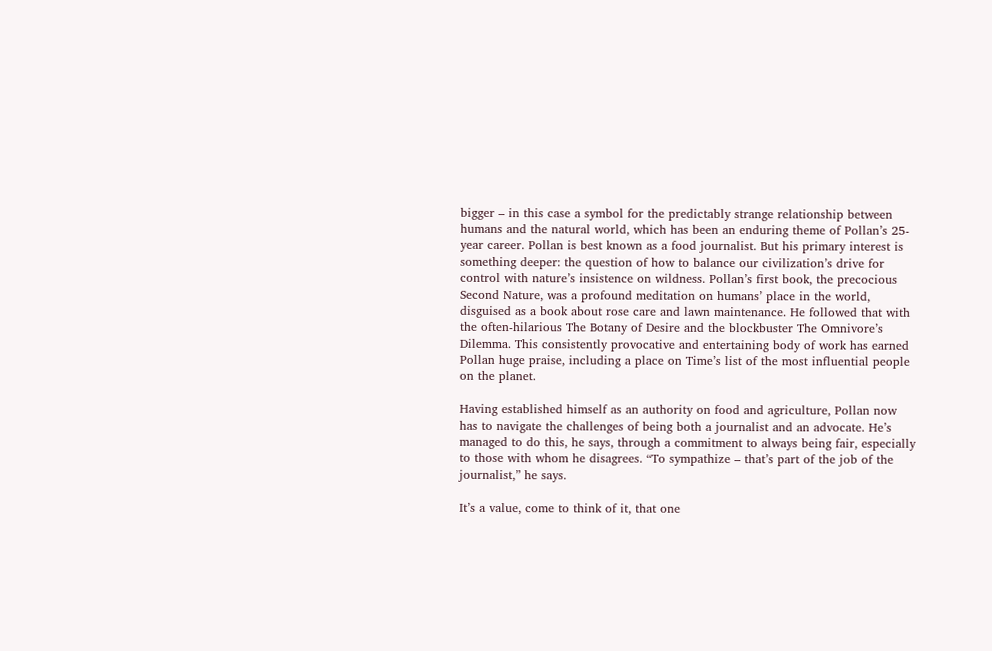bigger – in this case a symbol for the predictably strange relationship between humans and the natural world, which has been an enduring theme of Pollan’s 25-year career. Pollan is best known as a food journalist. But his primary interest is something deeper: the question of how to balance our civilization’s drive for control with nature’s insistence on wildness. Pollan’s first book, the precocious Second Nature, was a profound meditation on humans’ place in the world, disguised as a book about rose care and lawn maintenance. He followed that with the often-hilarious The Botany of Desire and the blockbuster The Omnivore’s Dilemma. This consistently provocative and entertaining body of work has earned Pollan huge praise, including a place on Time’s list of the most influential people on the planet.

Having established himself as an authority on food and agriculture, Pollan now has to navigate the challenges of being both a journalist and an advocate. He’s managed to do this, he says, through a commitment to always being fair, especially to those with whom he disagrees. “To sympathize – that’s part of the job of the journalist,” he says.

It’s a value, come to think of it, that one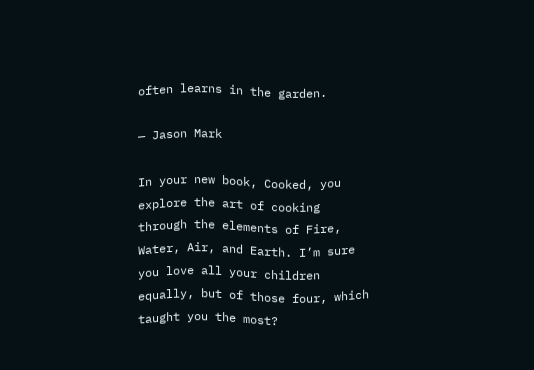often learns in the garden.

— Jason Mark

In your new book, Cooked, you explore the art of cooking through the elements of Fire, Water, Air, and Earth. I’m sure you love all your children equally, but of those four, which taught you the most?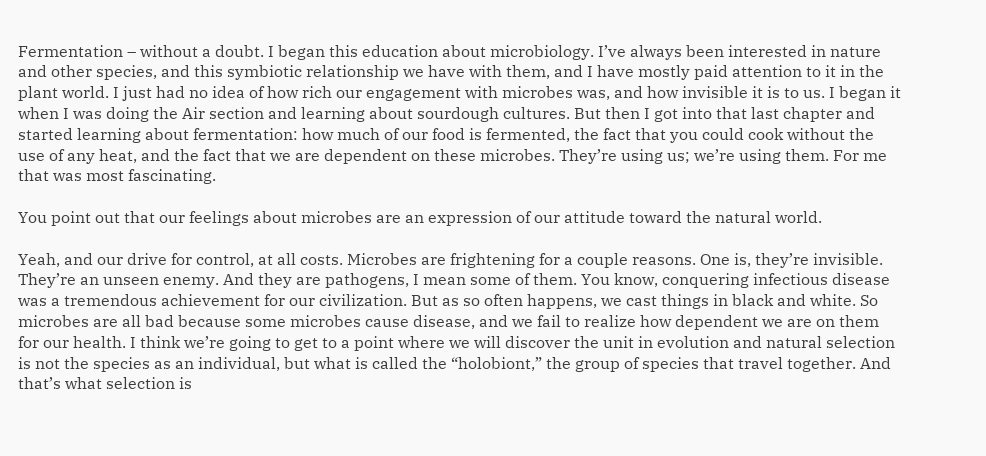Fermentation – without a doubt. I began this education about microbiology. I’ve always been interested in nature and other species, and this symbiotic relationship we have with them, and I have mostly paid attention to it in the plant world. I just had no idea of how rich our engagement with microbes was, and how invisible it is to us. I began it when I was doing the Air section and learning about sourdough cultures. But then I got into that last chapter and started learning about fermentation: how much of our food is fermented, the fact that you could cook without the use of any heat, and the fact that we are dependent on these microbes. They’re using us; we’re using them. For me that was most fascinating.

You point out that our feelings about microbes are an expression of our attitude toward the natural world.

Yeah, and our drive for control, at all costs. Microbes are frightening for a couple reasons. One is, they’re invisible. They’re an unseen enemy. And they are pathogens, I mean some of them. You know, conquering infectious disease was a tremendous achievement for our civilization. But as so often happens, we cast things in black and white. So microbes are all bad because some microbes cause disease, and we fail to realize how dependent we are on them for our health. I think we’re going to get to a point where we will discover the unit in evolution and natural selection is not the species as an individual, but what is called the “holobiont,” the group of species that travel together. And that’s what selection is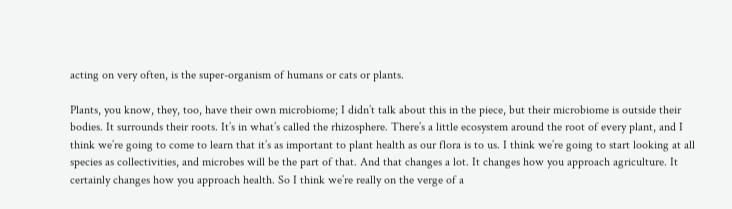acting on very often, is the super-organism of humans or cats or plants.

Plants, you know, they, too, have their own microbiome; I didn’t talk about this in the piece, but their microbiome is outside their bodies. It surrounds their roots. It’s in what’s called the rhizosphere. There’s a little ecosystem around the root of every plant, and I think we’re going to come to learn that it’s as important to plant health as our flora is to us. I think we’re going to start looking at all species as collectivities, and microbes will be the part of that. And that changes a lot. It changes how you approach agriculture. It certainly changes how you approach health. So I think we’re really on the verge of a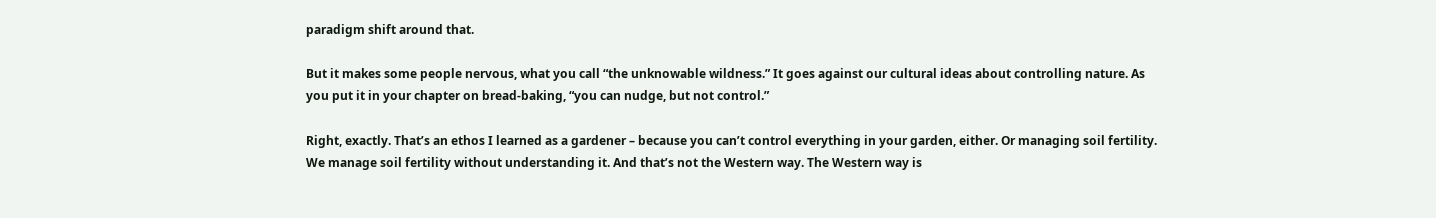paradigm shift around that.

But it makes some people nervous, what you call “the unknowable wildness.” It goes against our cultural ideas about controlling nature. As you put it in your chapter on bread-baking, “you can nudge, but not control.”

Right, exactly. That’s an ethos I learned as a gardener – because you can’t control everything in your garden, either. Or managing soil fertility. We manage soil fertility without understanding it. And that’s not the Western way. The Western way is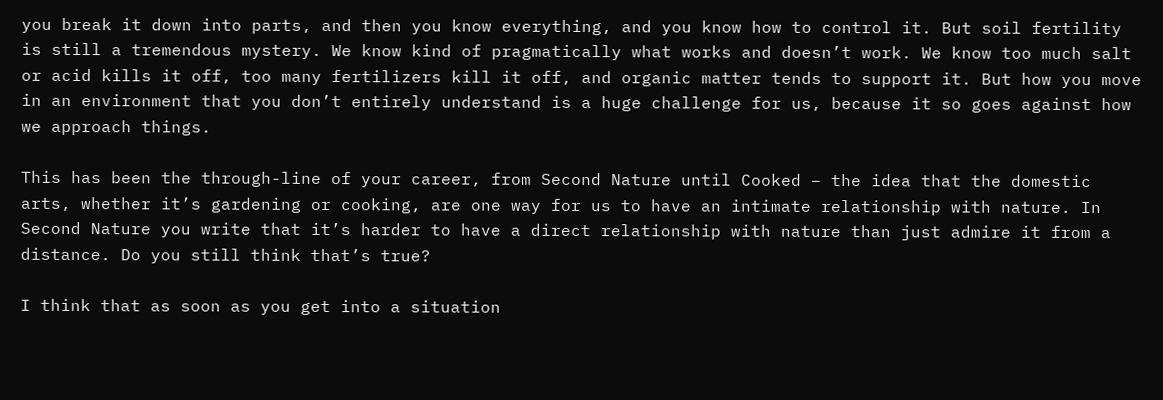you break it down into parts, and then you know everything, and you know how to control it. But soil fertility is still a tremendous mystery. We know kind of pragmatically what works and doesn’t work. We know too much salt or acid kills it off, too many fertilizers kill it off, and organic matter tends to support it. But how you move in an environment that you don’t entirely understand is a huge challenge for us, because it so goes against how we approach things.

This has been the through-line of your career, from Second Nature until Cooked – the idea that the domestic arts, whether it’s gardening or cooking, are one way for us to have an intimate relationship with nature. In Second Nature you write that it’s harder to have a direct relationship with nature than just admire it from a distance. Do you still think that’s true?

I think that as soon as you get into a situation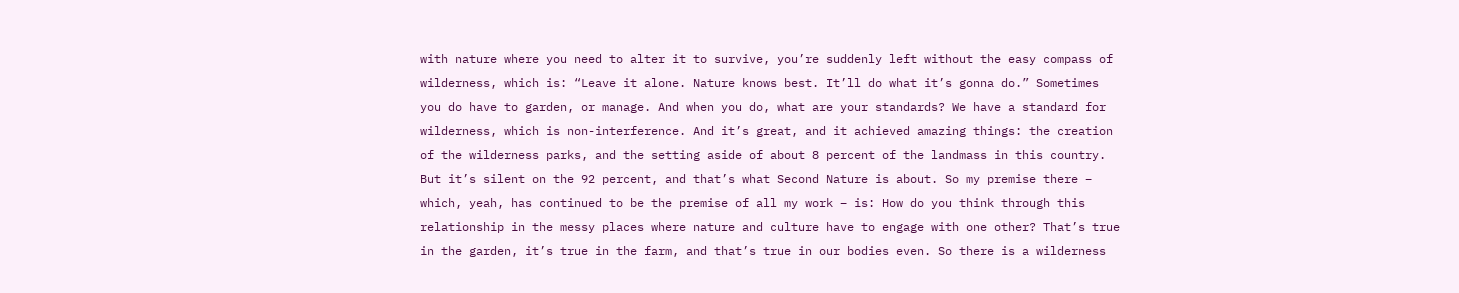with nature where you need to alter it to survive, you’re suddenly left without the easy compass of wilderness, which is: “Leave it alone. Nature knows best. It’ll do what it’s gonna do.” Sometimes you do have to garden, or manage. And when you do, what are your standards? We have a standard for wilderness, which is non-interference. And it’s great, and it achieved amazing things: the creation of the wilderness parks, and the setting aside of about 8 percent of the landmass in this country. But it’s silent on the 92 percent, and that’s what Second Nature is about. So my premise there – which, yeah, has continued to be the premise of all my work – is: How do you think through this relationship in the messy places where nature and culture have to engage with one other? That’s true in the garden, it’s true in the farm, and that’s true in our bodies even. So there is a wilderness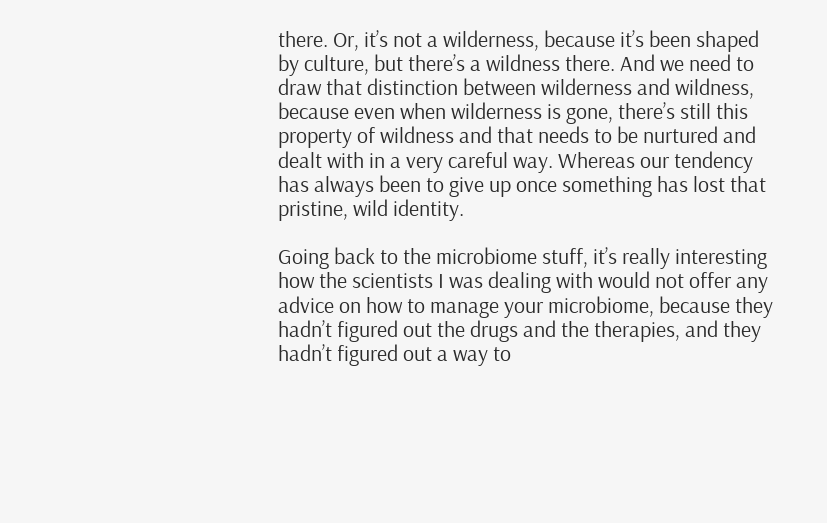there. Or, it’s not a wilderness, because it’s been shaped by culture, but there’s a wildness there. And we need to draw that distinction between wilderness and wildness, because even when wilderness is gone, there’s still this property of wildness and that needs to be nurtured and dealt with in a very careful way. Whereas our tendency has always been to give up once something has lost that pristine, wild identity.

Going back to the microbiome stuff, it’s really interesting how the scientists I was dealing with would not offer any advice on how to manage your microbiome, because they hadn’t figured out the drugs and the therapies, and they hadn’t figured out a way to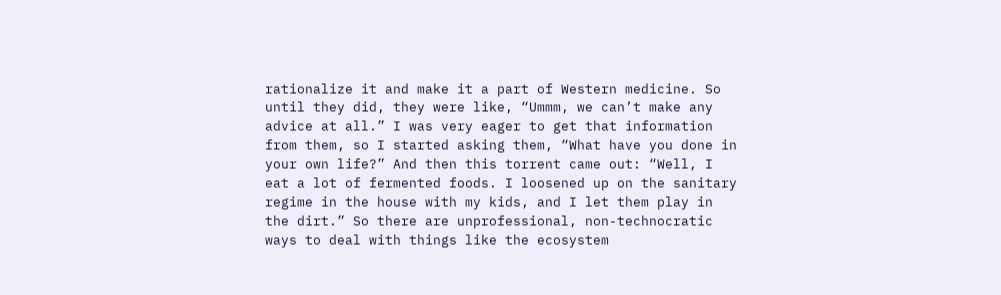rationalize it and make it a part of Western medicine. So until they did, they were like, “Ummm, we can’t make any advice at all.” I was very eager to get that information from them, so I started asking them, “What have you done in your own life?” And then this torrent came out: “Well, I eat a lot of fermented foods. I loosened up on the sanitary regime in the house with my kids, and I let them play in the dirt.” So there are unprofessional, non-technocratic ways to deal with things like the ecosystem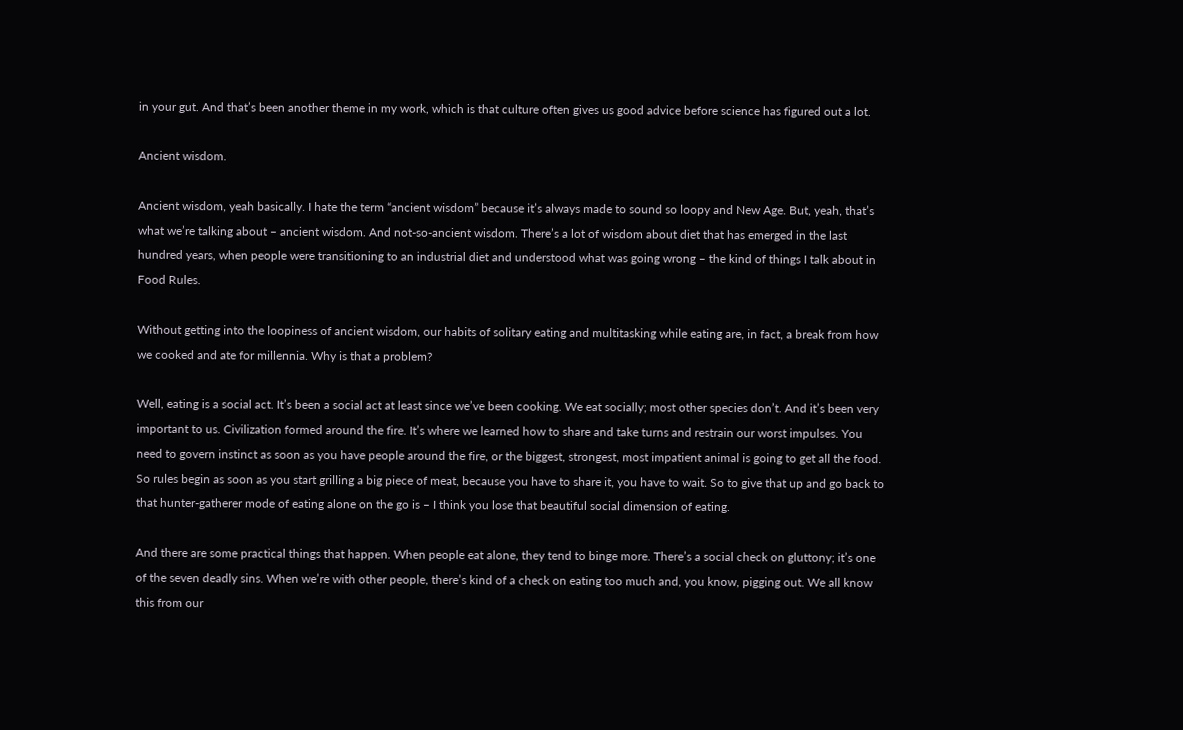in your gut. And that’s been another theme in my work, which is that culture often gives us good advice before science has figured out a lot.

Ancient wisdom.

Ancient wisdom, yeah basically. I hate the term “ancient wisdom” because it’s always made to sound so loopy and New Age. But, yeah, that’s what we’re talking about – ancient wisdom. And not-so-ancient wisdom. There’s a lot of wisdom about diet that has emerged in the last hundred years, when people were transitioning to an industrial diet and understood what was going wrong – the kind of things I talk about in Food Rules.

Without getting into the loopiness of ancient wisdom, our habits of solitary eating and multitasking while eating are, in fact, a break from how we cooked and ate for millennia. Why is that a problem?

Well, eating is a social act. It’s been a social act at least since we’ve been cooking. We eat socially; most other species don’t. And it’s been very important to us. Civilization formed around the fire. It’s where we learned how to share and take turns and restrain our worst impulses. You need to govern instinct as soon as you have people around the fire, or the biggest, strongest, most impatient animal is going to get all the food. So rules begin as soon as you start grilling a big piece of meat, because you have to share it, you have to wait. So to give that up and go back to that hunter-gatherer mode of eating alone on the go is – I think you lose that beautiful social dimension of eating.

And there are some practical things that happen. When people eat alone, they tend to binge more. There’s a social check on gluttony; it’s one of the seven deadly sins. When we’re with other people, there’s kind of a check on eating too much and, you know, pigging out. We all know this from our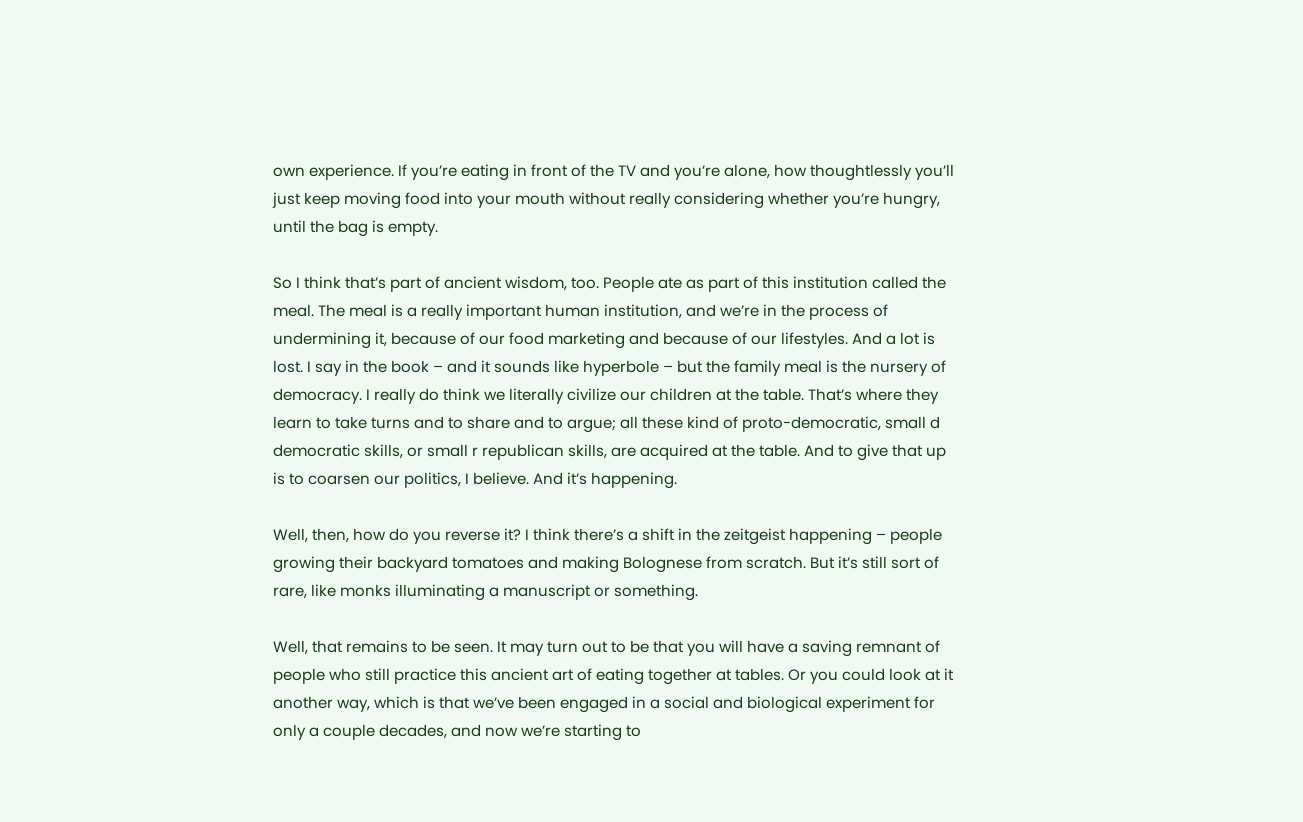own experience. If you’re eating in front of the TV and you’re alone, how thoughtlessly you’ll just keep moving food into your mouth without really considering whether you’re hungry, until the bag is empty.

So I think that’s part of ancient wisdom, too. People ate as part of this institution called the meal. The meal is a really important human institution, and we’re in the process of undermining it, because of our food marketing and because of our lifestyles. And a lot is lost. I say in the book – and it sounds like hyperbole – but the family meal is the nursery of democracy. I really do think we literally civilize our children at the table. That’s where they learn to take turns and to share and to argue; all these kind of proto-democratic, small d democratic skills, or small r republican skills, are acquired at the table. And to give that up is to coarsen our politics, I believe. And it’s happening.

Well, then, how do you reverse it? I think there’s a shift in the zeitgeist happening – people growing their backyard tomatoes and making Bolognese from scratch. But it’s still sort of rare, like monks illuminating a manuscript or something.

Well, that remains to be seen. It may turn out to be that you will have a saving remnant of people who still practice this ancient art of eating together at tables. Or you could look at it another way, which is that we’ve been engaged in a social and biological experiment for only a couple decades, and now we’re starting to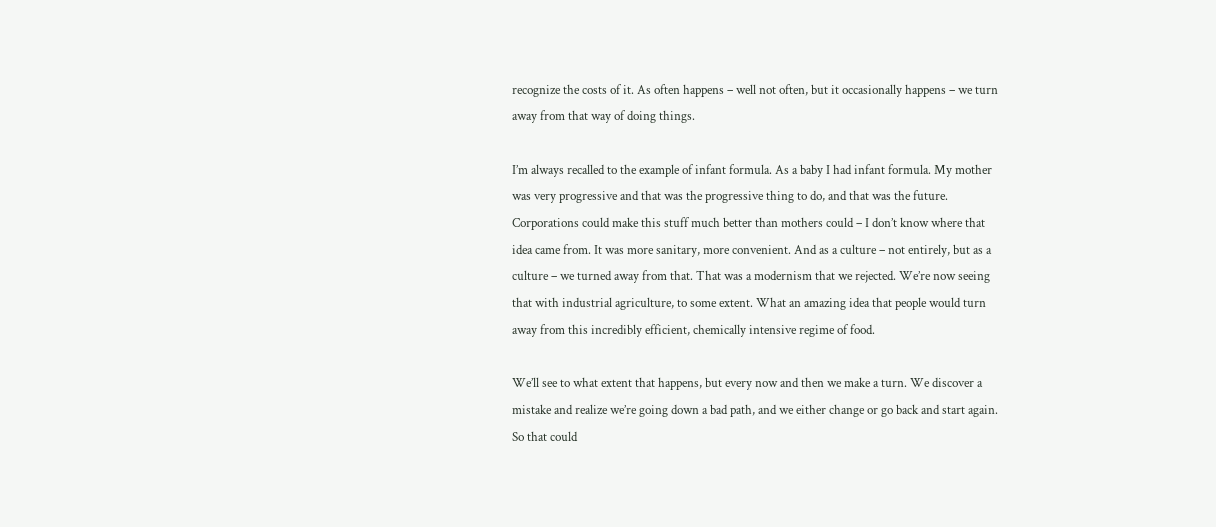recognize the costs of it. As often happens – well not often, but it occasionally happens – we turn away from that way of doing things.

I’m always recalled to the example of infant formula. As a baby I had infant formula. My mother was very progressive and that was the progressive thing to do, and that was the future. Corporations could make this stuff much better than mothers could – I don’t know where that idea came from. It was more sanitary, more convenient. And as a culture – not entirely, but as a culture – we turned away from that. That was a modernism that we rejected. We’re now seeing that with industrial agriculture, to some extent. What an amazing idea that people would turn away from this incredibly efficient, chemically intensive regime of food.

We’ll see to what extent that happens, but every now and then we make a turn. We discover a mistake and realize we’re going down a bad path, and we either change or go back and start again. So that could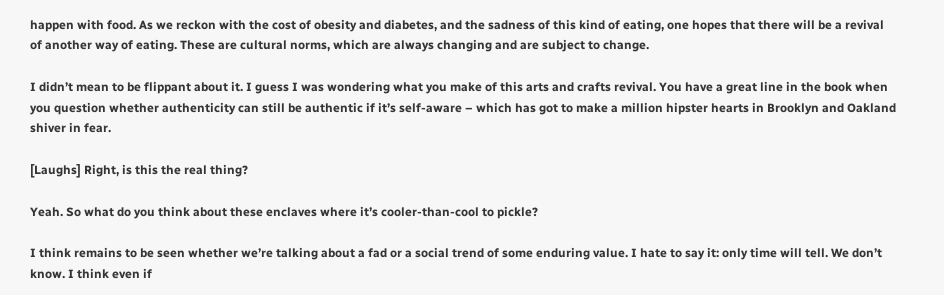happen with food. As we reckon with the cost of obesity and diabetes, and the sadness of this kind of eating, one hopes that there will be a revival of another way of eating. These are cultural norms, which are always changing and are subject to change.

I didn’t mean to be flippant about it. I guess I was wondering what you make of this arts and crafts revival. You have a great line in the book when you question whether authenticity can still be authentic if it’s self-aware – which has got to make a million hipster hearts in Brooklyn and Oakland shiver in fear.

[Laughs] Right, is this the real thing?

Yeah. So what do you think about these enclaves where it’s cooler-than-cool to pickle?

I think remains to be seen whether we’re talking about a fad or a social trend of some enduring value. I hate to say it: only time will tell. We don’t know. I think even if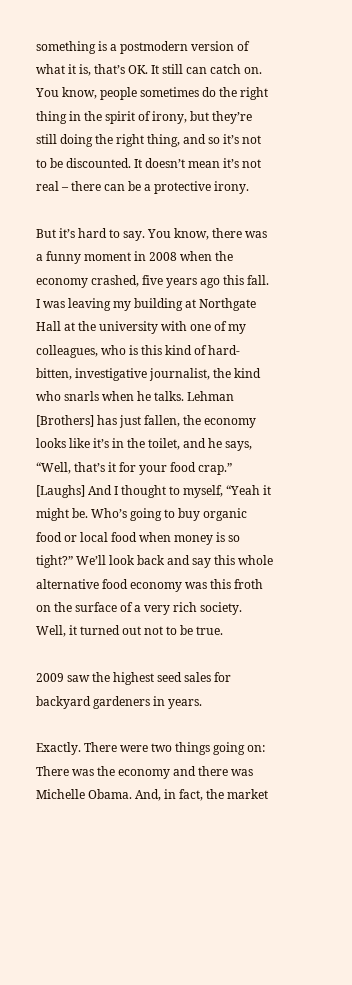something is a postmodern version of what it is, that’s OK. It still can catch on. You know, people sometimes do the right thing in the spirit of irony, but they’re still doing the right thing, and so it’s not to be discounted. It doesn’t mean it’s not real – there can be a protective irony.

But it’s hard to say. You know, there was a funny moment in 2008 when the economy crashed, five years ago this fall. I was leaving my building at Northgate Hall at the university with one of my colleagues, who is this kind of hard-bitten, investigative journalist, the kind who snarls when he talks. Lehman [Brothers] has just fallen, the economy looks like it’s in the toilet, and he says, “Well, that’s it for your food crap.” [Laughs] And I thought to myself, “Yeah it might be. Who’s going to buy organic food or local food when money is so tight?” We’ll look back and say this whole alternative food economy was this froth on the surface of a very rich society. Well, it turned out not to be true.

2009 saw the highest seed sales for backyard gardeners in years.

Exactly. There were two things going on: There was the economy and there was Michelle Obama. And, in fact, the market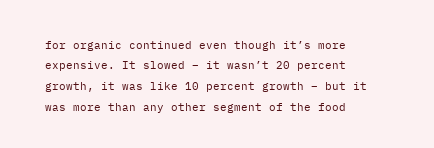for organic continued even though it’s more expensive. It slowed – it wasn’t 20 percent growth, it was like 10 percent growth – but it was more than any other segment of the food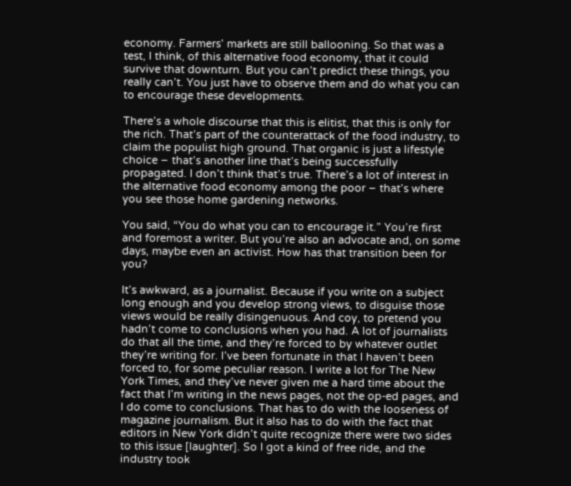economy. Farmers’ markets are still ballooning. So that was a test, I think, of this alternative food economy, that it could survive that downturn. But you can’t predict these things, you really can’t. You just have to observe them and do what you can to encourage these developments.

There’s a whole discourse that this is elitist, that this is only for the rich. That’s part of the counterattack of the food industry, to claim the populist high ground. That organic is just a lifestyle choice – that’s another line that’s being successfully propagated. I don’t think that’s true. There’s a lot of interest in the alternative food economy among the poor – that’s where you see those home gardening networks.

You said, “You do what you can to encourage it.” You’re first and foremost a writer. But you’re also an advocate and, on some days, maybe even an activist. How has that transition been for you?

It’s awkward, as a journalist. Because if you write on a subject long enough and you develop strong views, to disguise those views would be really disingenuous. And coy, to pretend you hadn’t come to conclusions when you had. A lot of journalists do that all the time, and they’re forced to by whatever outlet they’re writing for. I’ve been fortunate in that I haven’t been forced to, for some peculiar reason. I write a lot for The New York Times, and they’ve never given me a hard time about the fact that I’m writing in the news pages, not the op-ed pages, and I do come to conclusions. That has to do with the looseness of magazine journalism. But it also has to do with the fact that editors in New York didn’t quite recognize there were two sides to this issue [laughter]. So I got a kind of free ride, and the industry took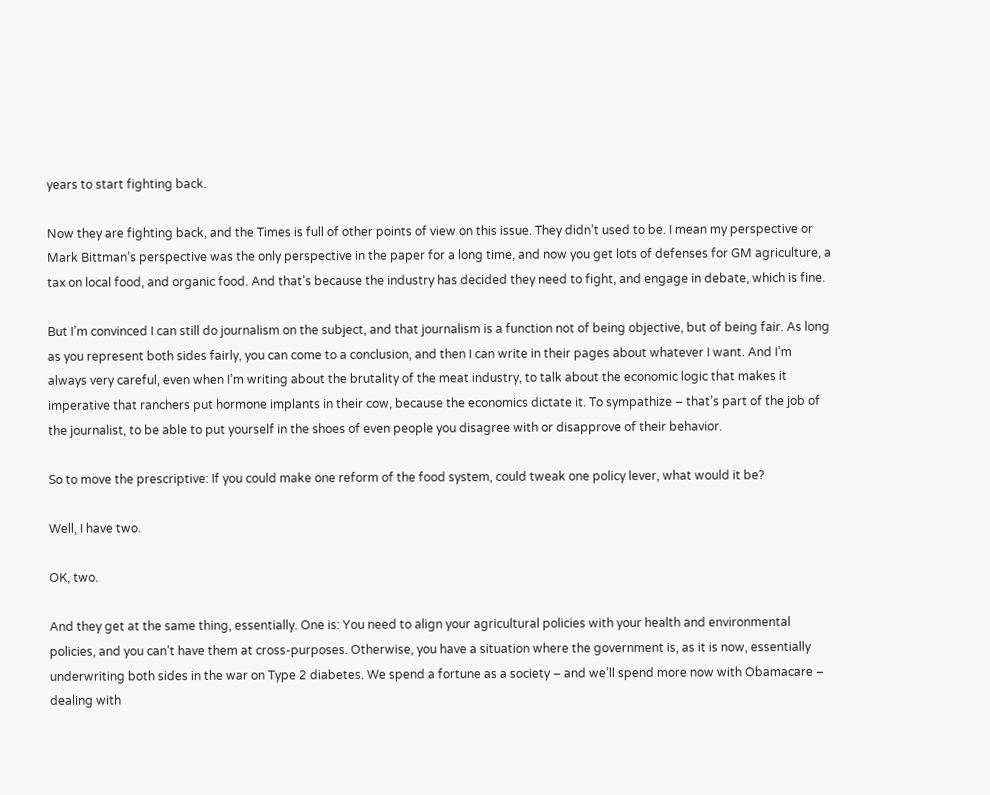years to start fighting back.

Now they are fighting back, and the Times is full of other points of view on this issue. They didn’t used to be. I mean my perspective or Mark Bittman’s perspective was the only perspective in the paper for a long time, and now you get lots of defenses for GM agriculture, a tax on local food, and organic food. And that’s because the industry has decided they need to fight, and engage in debate, which is fine.

But I’m convinced I can still do journalism on the subject, and that journalism is a function not of being objective, but of being fair. As long as you represent both sides fairly, you can come to a conclusion, and then I can write in their pages about whatever I want. And I’m always very careful, even when I’m writing about the brutality of the meat industry, to talk about the economic logic that makes it imperative that ranchers put hormone implants in their cow, because the economics dictate it. To sympathize – that’s part of the job of the journalist, to be able to put yourself in the shoes of even people you disagree with or disapprove of their behavior.

So to move the prescriptive: If you could make one reform of the food system, could tweak one policy lever, what would it be?

Well, I have two.

OK, two.

And they get at the same thing, essentially. One is: You need to align your agricultural policies with your health and environmental policies, and you can’t have them at cross-purposes. Otherwise, you have a situation where the government is, as it is now, essentially underwriting both sides in the war on Type 2 diabetes. We spend a fortune as a society – and we’ll spend more now with Obamacare – dealing with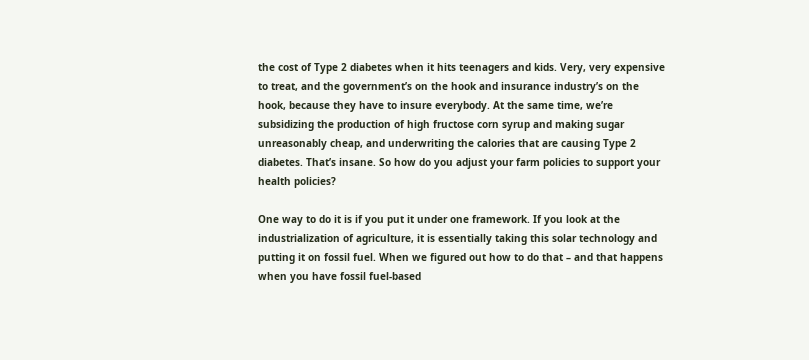the cost of Type 2 diabetes when it hits teenagers and kids. Very, very expensive to treat, and the government’s on the hook and insurance industry’s on the hook, because they have to insure everybody. At the same time, we’re subsidizing the production of high fructose corn syrup and making sugar unreasonably cheap, and underwriting the calories that are causing Type 2 diabetes. That’s insane. So how do you adjust your farm policies to support your health policies?

One way to do it is if you put it under one framework. If you look at the industrialization of agriculture, it is essentially taking this solar technology and putting it on fossil fuel. When we figured out how to do that – and that happens when you have fossil fuel-based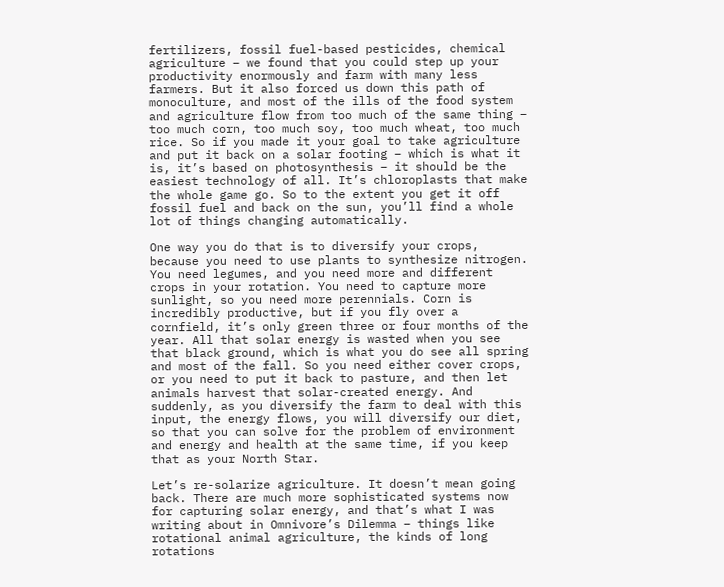fertilizers, fossil fuel-based pesticides, chemical agriculture – we found that you could step up your productivity enormously and farm with many less farmers. But it also forced us down this path of monoculture, and most of the ills of the food system and agriculture flow from too much of the same thing – too much corn, too much soy, too much wheat, too much rice. So if you made it your goal to take agriculture and put it back on a solar footing – which is what it is, it’s based on photosynthesis – it should be the easiest technology of all. It’s chloroplasts that make the whole game go. So to the extent you get it off fossil fuel and back on the sun, you’ll find a whole lot of things changing automatically.

One way you do that is to diversify your crops, because you need to use plants to synthesize nitrogen. You need legumes, and you need more and different crops in your rotation. You need to capture more sunlight, so you need more perennials. Corn is incredibly productive, but if you fly over a cornfield, it’s only green three or four months of the year. All that solar energy is wasted when you see that black ground, which is what you do see all spring and most of the fall. So you need either cover crops, or you need to put it back to pasture, and then let animals harvest that solar-created energy. And suddenly, as you diversify the farm to deal with this input, the energy flows, you will diversify our diet, so that you can solve for the problem of environment and energy and health at the same time, if you keep that as your North Star.

Let’s re-solarize agriculture. It doesn’t mean going back. There are much more sophisticated systems now for capturing solar energy, and that’s what I was writing about in Omnivore’s Dilemma – things like rotational animal agriculture, the kinds of long rotations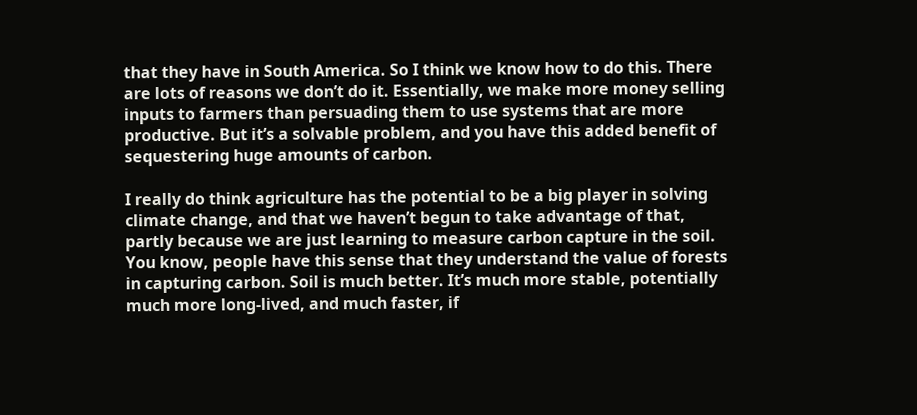that they have in South America. So I think we know how to do this. There are lots of reasons we don’t do it. Essentially, we make more money selling inputs to farmers than persuading them to use systems that are more productive. But it’s a solvable problem, and you have this added benefit of sequestering huge amounts of carbon.

I really do think agriculture has the potential to be a big player in solving climate change, and that we haven’t begun to take advantage of that, partly because we are just learning to measure carbon capture in the soil. You know, people have this sense that they understand the value of forests in capturing carbon. Soil is much better. It’s much more stable, potentially much more long-lived, and much faster, if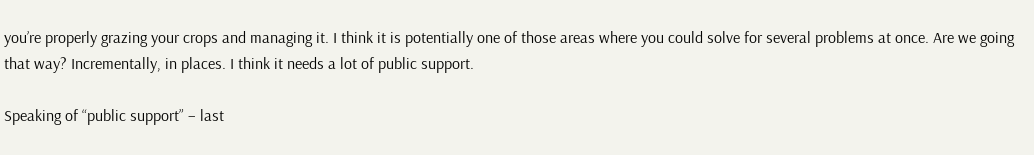you’re properly grazing your crops and managing it. I think it is potentially one of those areas where you could solve for several problems at once. Are we going that way? Incrementally, in places. I think it needs a lot of public support.

Speaking of “public support” – last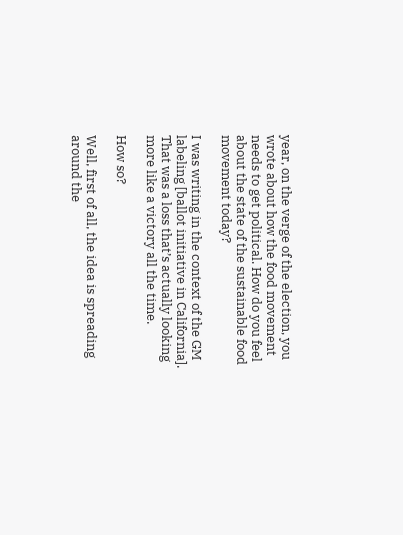year, on the verge of the election, you wrote about how the food movement needs to get political. How do you feel about the state of the sustainable food movement today?

I was writing in the context of the GM labeling [ballot initiative in California]. That was a loss that’s actually looking more like a victory all the time.

How so?

Well, first of all, the idea is spreading around the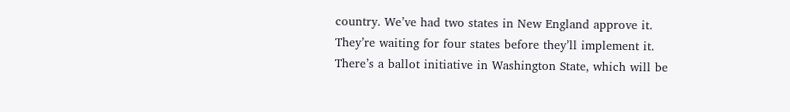country. We’ve had two states in New England approve it. They’re waiting for four states before they’ll implement it. There’s a ballot initiative in Washington State, which will be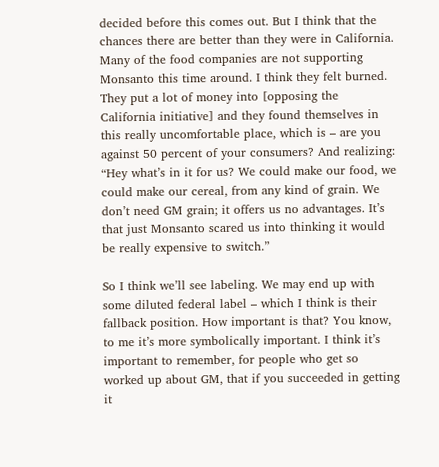decided before this comes out. But I think that the chances there are better than they were in California. Many of the food companies are not supporting Monsanto this time around. I think they felt burned. They put a lot of money into [opposing the California initiative] and they found themselves in this really uncomfortable place, which is – are you against 50 percent of your consumers? And realizing: “Hey what’s in it for us? We could make our food, we could make our cereal, from any kind of grain. We don’t need GM grain; it offers us no advantages. It’s that just Monsanto scared us into thinking it would be really expensive to switch.”

So I think we’ll see labeling. We may end up with some diluted federal label – which I think is their fallback position. How important is that? You know, to me it’s more symbolically important. I think it’s important to remember, for people who get so worked up about GM, that if you succeeded in getting it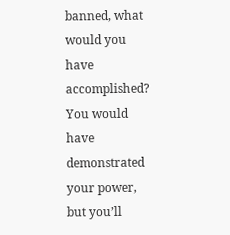banned, what would you have accomplished? You would have demonstrated your power, but you’ll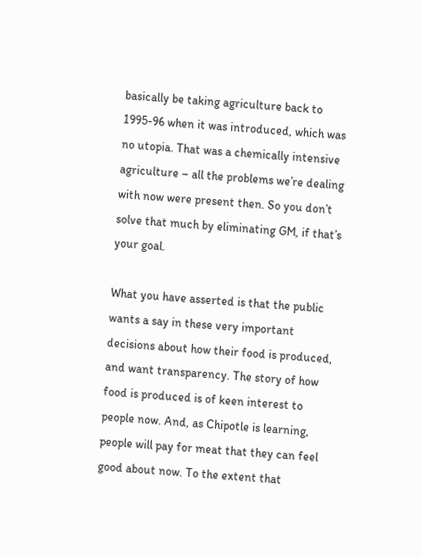basically be taking agriculture back to 1995-96 when it was introduced, which was no utopia. That was a chemically intensive agriculture – all the problems we’re dealing with now were present then. So you don’t solve that much by eliminating GM, if that’s your goal.

What you have asserted is that the public wants a say in these very important decisions about how their food is produced, and want transparency. The story of how food is produced is of keen interest to people now. And, as Chipotle is learning, people will pay for meat that they can feel good about now. To the extent that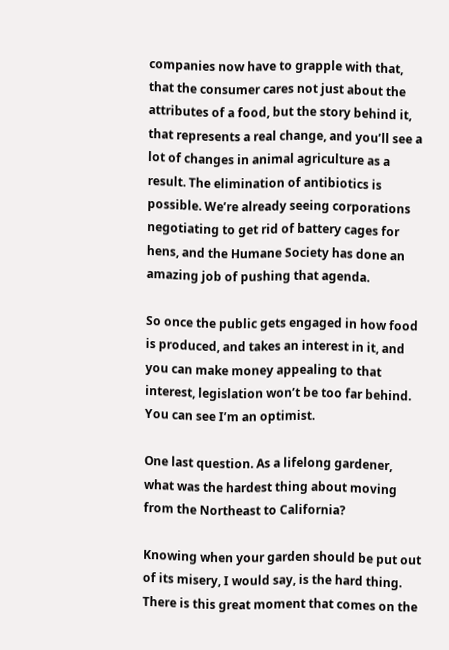companies now have to grapple with that, that the consumer cares not just about the attributes of a food, but the story behind it, that represents a real change, and you’ll see a lot of changes in animal agriculture as a result. The elimination of antibiotics is possible. We’re already seeing corporations negotiating to get rid of battery cages for hens, and the Humane Society has done an amazing job of pushing that agenda.

So once the public gets engaged in how food is produced, and takes an interest in it, and you can make money appealing to that interest, legislation won’t be too far behind. You can see I’m an optimist.

One last question. As a lifelong gardener, what was the hardest thing about moving from the Northeast to California?

Knowing when your garden should be put out of its misery, I would say, is the hard thing. There is this great moment that comes on the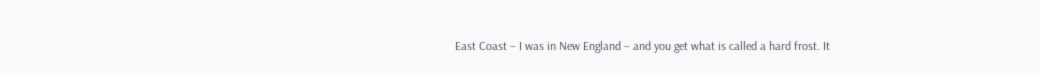East Coast – I was in New England – and you get what is called a hard frost. It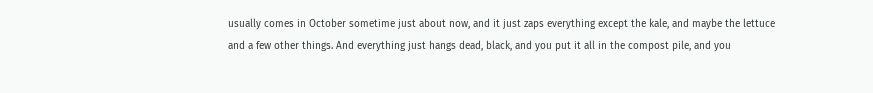usually comes in October sometime just about now, and it just zaps everything except the kale, and maybe the lettuce and a few other things. And everything just hangs dead, black, and you put it all in the compost pile, and you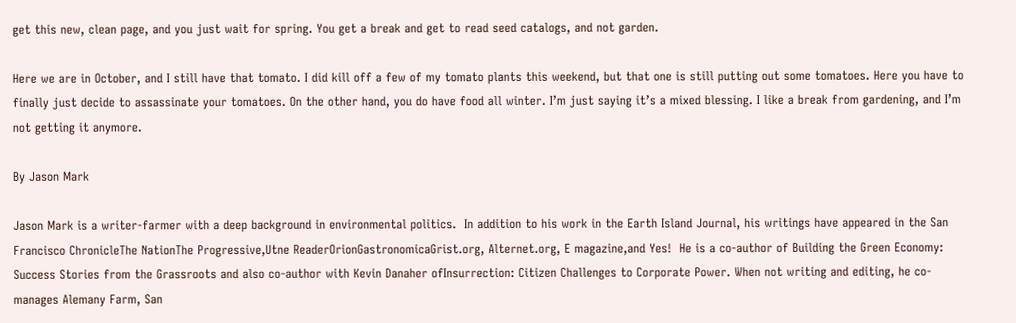get this new, clean page, and you just wait for spring. You get a break and get to read seed catalogs, and not garden.

Here we are in October, and I still have that tomato. I did kill off a few of my tomato plants this weekend, but that one is still putting out some tomatoes. Here you have to finally just decide to assassinate your tomatoes. On the other hand, you do have food all winter. I’m just saying it’s a mixed blessing. I like a break from gardening, and I’m not getting it anymore.

By Jason Mark

Jason Mark is a writer-farmer with a deep background in environmental politics.  In addition to his work in the Earth Island Journal, his writings have appeared in the San Francisco ChronicleThe NationThe Progressive,Utne ReaderOrionGastronomicaGrist.org, Alternet.org, E magazine,and Yes!  He is a co-author of Building the Green Economy: Success Stories from the Grassroots and also co-author with Kevin Danaher ofInsurrection: Citizen Challenges to Corporate Power. When not writing and editing, he co-manages Alemany Farm, San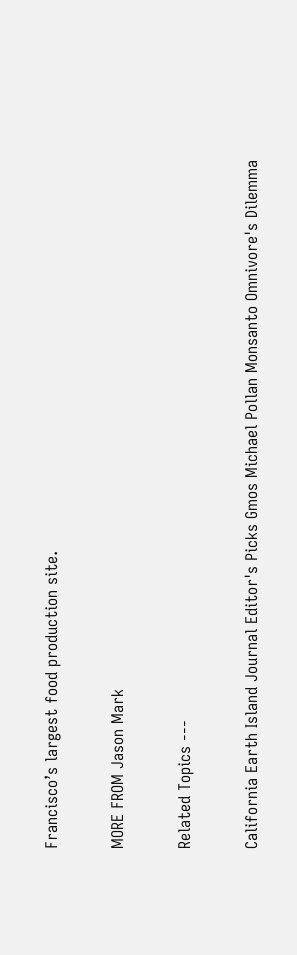Francisco’s largest food production site.

MORE FROM Jason Mark

Related Topics ---

California Earth Island Journal Editor's Picks Gmos Michael Pollan Monsanto Omnivore's Dilemma